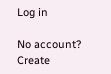Log in

No account? Create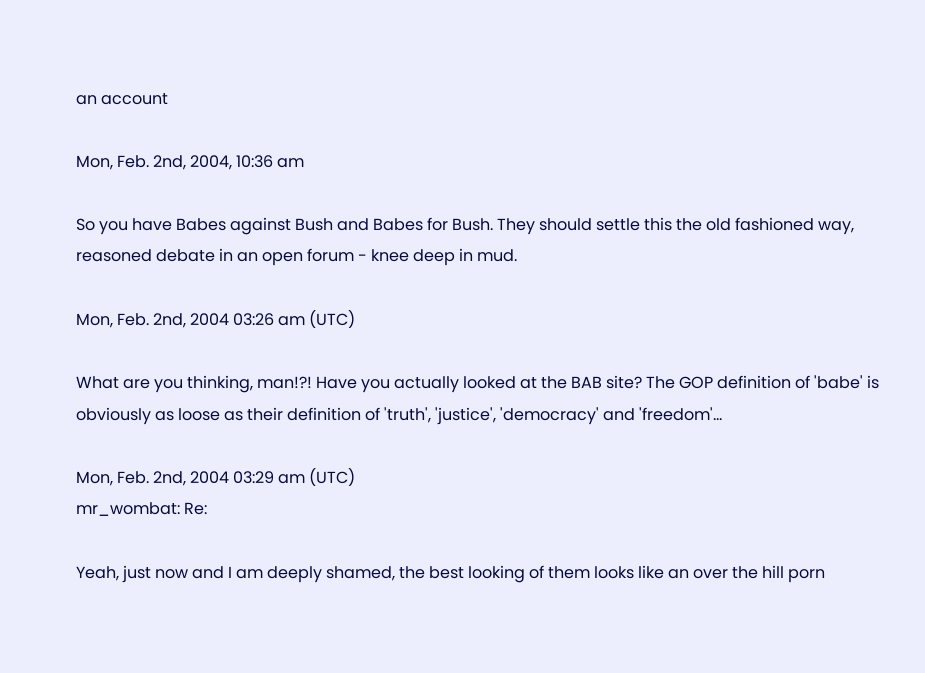an account

Mon, Feb. 2nd, 2004, 10:36 am

So you have Babes against Bush and Babes for Bush. They should settle this the old fashioned way, reasoned debate in an open forum - knee deep in mud.

Mon, Feb. 2nd, 2004 03:26 am (UTC)

What are you thinking, man!?! Have you actually looked at the BAB site? The GOP definition of 'babe' is obviously as loose as their definition of 'truth', 'justice', 'democracy' and 'freedom'...

Mon, Feb. 2nd, 2004 03:29 am (UTC)
mr_wombat: Re:

Yeah, just now and I am deeply shamed, the best looking of them looks like an over the hill porn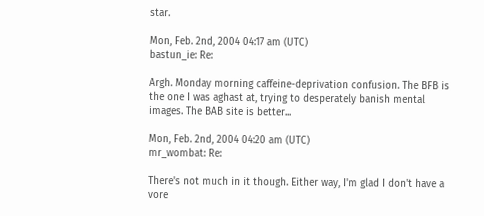star.

Mon, Feb. 2nd, 2004 04:17 am (UTC)
bastun_ie: Re:

Argh. Monday morning caffeine-deprivation confusion. The BFB is the one I was aghast at, trying to desperately banish mental images. The BAB site is better...

Mon, Feb. 2nd, 2004 04:20 am (UTC)
mr_wombat: Re:

There's not much in it though. Either way, I'm glad I don't have a vore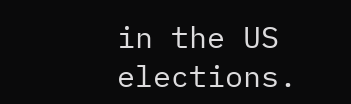in the US elections.